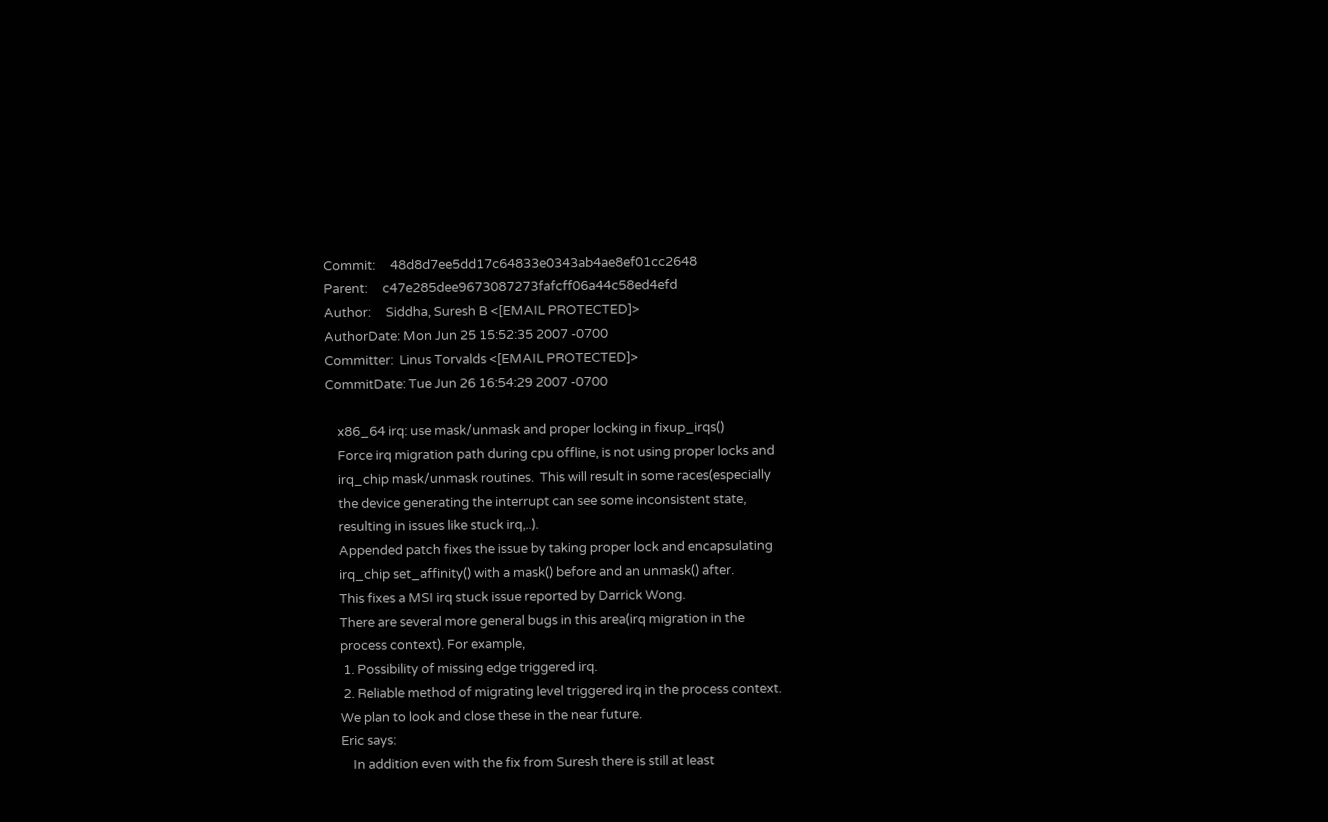Commit:     48d8d7ee5dd17c64833e0343ab4ae8ef01cc2648
Parent:     c47e285dee9673087273fafcff06a44c58ed4efd
Author:     Siddha, Suresh B <[EMAIL PROTECTED]>
AuthorDate: Mon Jun 25 15:52:35 2007 -0700
Committer:  Linus Torvalds <[EMAIL PROTECTED]>
CommitDate: Tue Jun 26 16:54:29 2007 -0700

    x86_64 irq: use mask/unmask and proper locking in fixup_irqs()
    Force irq migration path during cpu offline, is not using proper locks and
    irq_chip mask/unmask routines.  This will result in some races(especially
    the device generating the interrupt can see some inconsistent state,
    resulting in issues like stuck irq,..).
    Appended patch fixes the issue by taking proper lock and encapsulating
    irq_chip set_affinity() with a mask() before and an unmask() after.
    This fixes a MSI irq stuck issue reported by Darrick Wong.
    There are several more general bugs in this area(irq migration in the
    process context). For example,
     1. Possibility of missing edge triggered irq.
     2. Reliable method of migrating level triggered irq in the process context.
    We plan to look and close these in the near future.
    Eric says:
        In addition even with the fix from Suresh there is still at least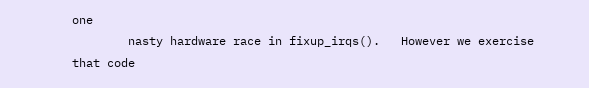one
        nasty hardware race in fixup_irqs().   However we exercise that code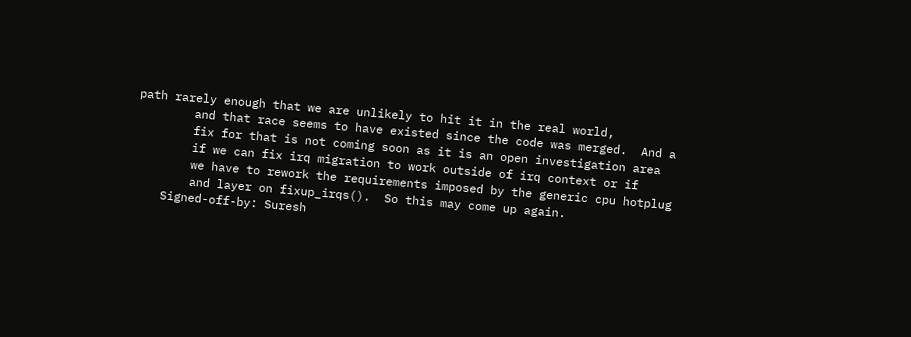path rarely enough that we are unlikely to hit it in the real world,
        and that race seems to have existed since the code was merged.  And a
        fix for that is not coming soon as it is an open investigation area
        if we can fix irq migration to work outside of irq context or if
        we have to rework the requirements imposed by the generic cpu hotplug
        and layer on fixup_irqs().  So this may come up again.
    Signed-off-by: Suresh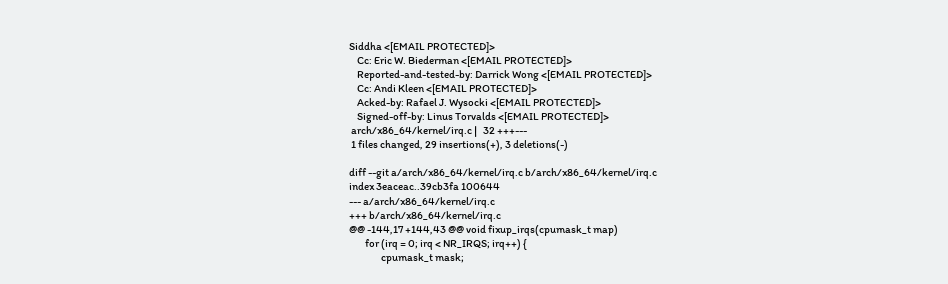Siddha <[EMAIL PROTECTED]>
    Cc: Eric W. Biederman <[EMAIL PROTECTED]>
    Reported-and-tested-by: Darrick Wong <[EMAIL PROTECTED]>
    Cc: Andi Kleen <[EMAIL PROTECTED]>
    Acked-by: Rafael J. Wysocki <[EMAIL PROTECTED]>
    Signed-off-by: Linus Torvalds <[EMAIL PROTECTED]>
 arch/x86_64/kernel/irq.c |   32 +++---
 1 files changed, 29 insertions(+), 3 deletions(-)

diff --git a/arch/x86_64/kernel/irq.c b/arch/x86_64/kernel/irq.c
index 3eaceac..39cb3fa 100644
--- a/arch/x86_64/kernel/irq.c
+++ b/arch/x86_64/kernel/irq.c
@@ -144,17 +144,43 @@ void fixup_irqs(cpumask_t map)
        for (irq = 0; irq < NR_IRQS; irq++) {
                cpumask_t mask;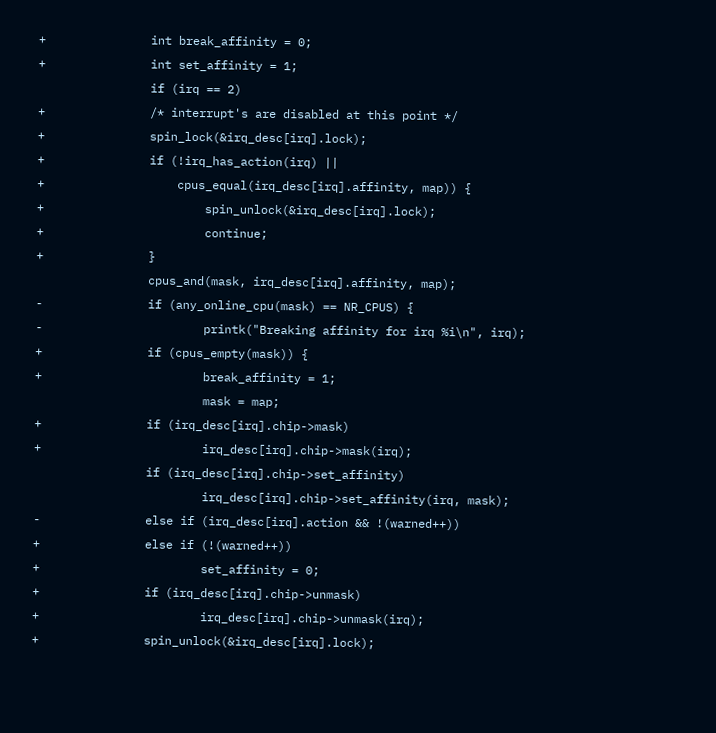+               int break_affinity = 0;
+               int set_affinity = 1;
                if (irq == 2)
+               /* interrupt's are disabled at this point */
+               spin_lock(&irq_desc[irq].lock);
+               if (!irq_has_action(irq) ||
+                   cpus_equal(irq_desc[irq].affinity, map)) {
+                       spin_unlock(&irq_desc[irq].lock);
+                       continue;
+               }
                cpus_and(mask, irq_desc[irq].affinity, map);
-               if (any_online_cpu(mask) == NR_CPUS) {
-                       printk("Breaking affinity for irq %i\n", irq);
+               if (cpus_empty(mask)) {
+                       break_affinity = 1;
                        mask = map;
+               if (irq_desc[irq].chip->mask)
+                       irq_desc[irq].chip->mask(irq);
                if (irq_desc[irq].chip->set_affinity)
                        irq_desc[irq].chip->set_affinity(irq, mask);
-               else if (irq_desc[irq].action && !(warned++))
+               else if (!(warned++))
+                       set_affinity = 0;
+               if (irq_desc[irq].chip->unmask)
+                       irq_desc[irq].chip->unmask(irq);
+               spin_unlock(&irq_desc[irq].lock);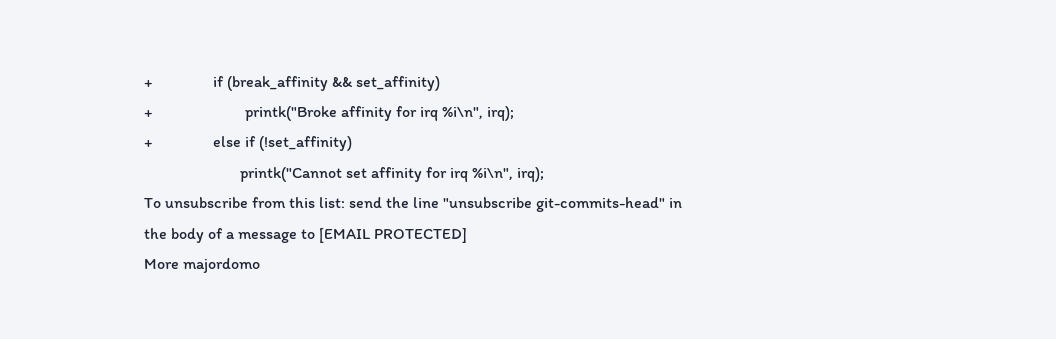+               if (break_affinity && set_affinity)
+                       printk("Broke affinity for irq %i\n", irq);
+               else if (!set_affinity)
                        printk("Cannot set affinity for irq %i\n", irq);
To unsubscribe from this list: send the line "unsubscribe git-commits-head" in
the body of a message to [EMAIL PROTECTED]
More majordomo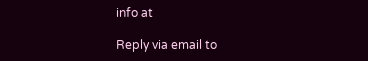info at

Reply via email to